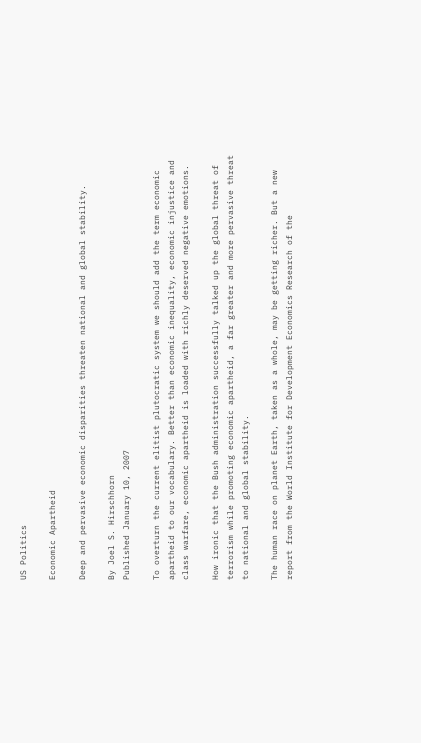US Politics

Economic Apartheid

Deep and pervasive economic disparities threaten national and global stability.

By Joel S. Hirschhorn
Published January 10, 2007

To overturn the current elitist plutocratic system we should add the term economic apartheid to our vocabulary. Better than economic inequality, economic injustice and class warfare, economic apartheid is loaded with richly deserved negative emotions.

How ironic that the Bush administration successfully talked up the global threat of terrorism while promoting economic apartheid, a far greater and more pervasive threat to national and global stability.

The human race on planet Earth, taken as a whole, may be getting richer. But a new report from the World Institute for Development Economics Research of the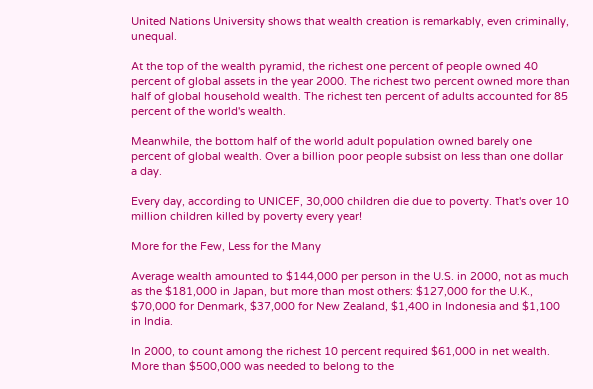United Nations University shows that wealth creation is remarkably, even criminally, unequal.

At the top of the wealth pyramid, the richest one percent of people owned 40 percent of global assets in the year 2000. The richest two percent owned more than half of global household wealth. The richest ten percent of adults accounted for 85 percent of the world's wealth.

Meanwhile, the bottom half of the world adult population owned barely one percent of global wealth. Over a billion poor people subsist on less than one dollar a day.

Every day, according to UNICEF, 30,000 children die due to poverty. That's over 10 million children killed by poverty every year!

More for the Few, Less for the Many

Average wealth amounted to $144,000 per person in the U.S. in 2000, not as much as the $181,000 in Japan, but more than most others: $127,000 for the U.K., $70,000 for Denmark, $37,000 for New Zealand, $1,400 in Indonesia and $1,100 in India.

In 2000, to count among the richest 10 percent required $61,000 in net wealth. More than $500,000 was needed to belong to the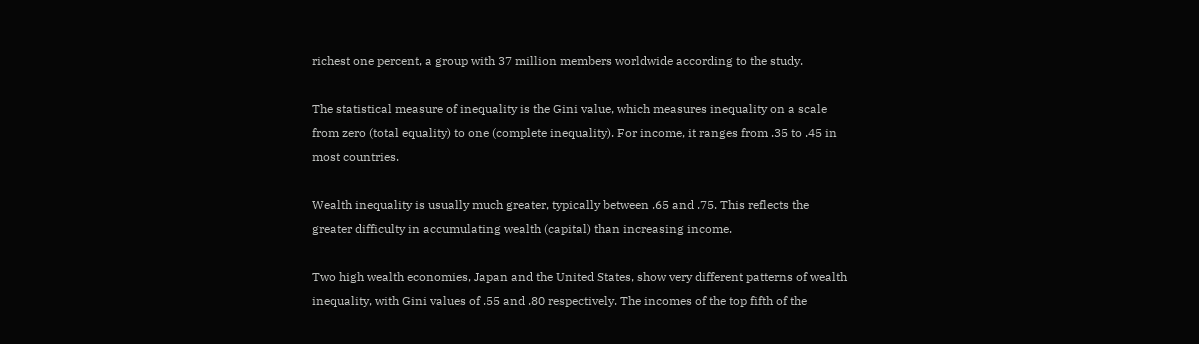richest one percent, a group with 37 million members worldwide according to the study.

The statistical measure of inequality is the Gini value, which measures inequality on a scale from zero (total equality) to one (complete inequality). For income, it ranges from .35 to .45 in most countries.

Wealth inequality is usually much greater, typically between .65 and .75. This reflects the greater difficulty in accumulating wealth (capital) than increasing income.

Two high wealth economies, Japan and the United States, show very different patterns of wealth inequality, with Gini values of .55 and .80 respectively. The incomes of the top fifth of the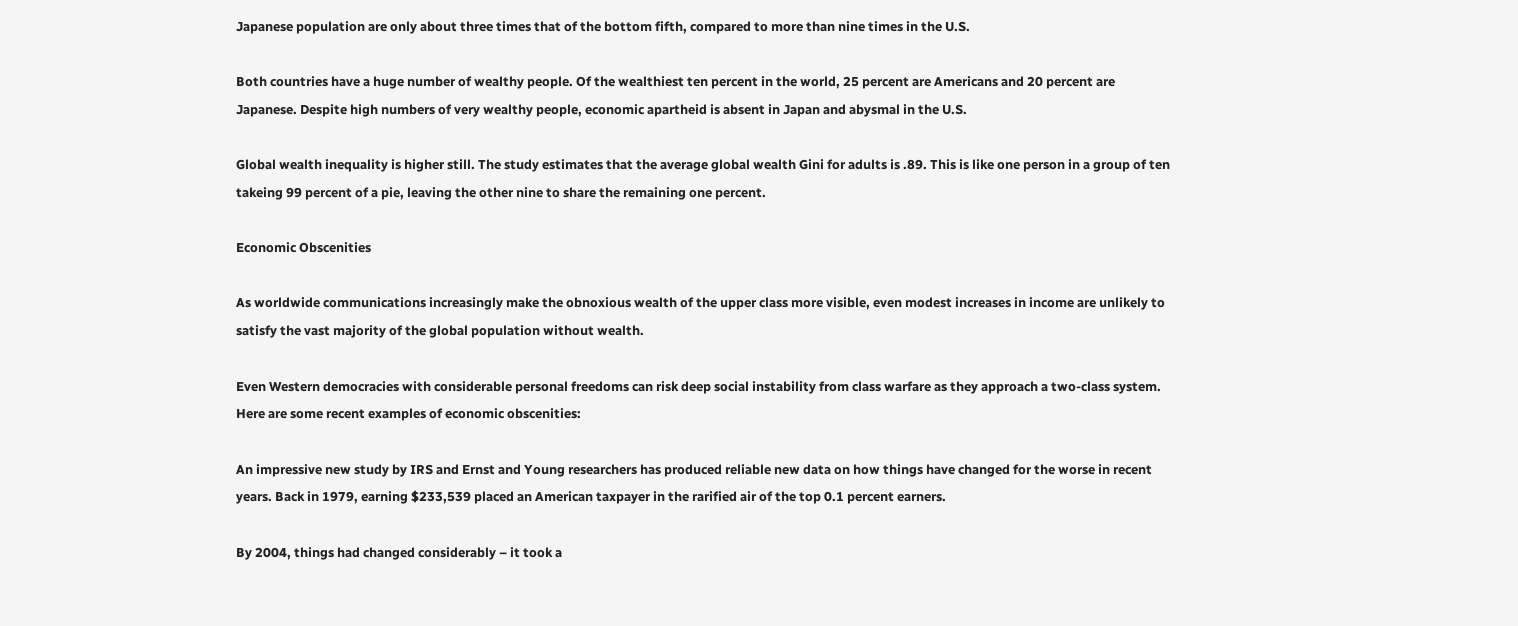Japanese population are only about three times that of the bottom fifth, compared to more than nine times in the U.S.

Both countries have a huge number of wealthy people. Of the wealthiest ten percent in the world, 25 percent are Americans and 20 percent are Japanese. Despite high numbers of very wealthy people, economic apartheid is absent in Japan and abysmal in the U.S.

Global wealth inequality is higher still. The study estimates that the average global wealth Gini for adults is .89. This is like one person in a group of ten takeing 99 percent of a pie, leaving the other nine to share the remaining one percent.

Economic Obscenities

As worldwide communications increasingly make the obnoxious wealth of the upper class more visible, even modest increases in income are unlikely to satisfy the vast majority of the global population without wealth.

Even Western democracies with considerable personal freedoms can risk deep social instability from class warfare as they approach a two-class system. Here are some recent examples of economic obscenities:

An impressive new study by IRS and Ernst and Young researchers has produced reliable new data on how things have changed for the worse in recent years. Back in 1979, earning $233,539 placed an American taxpayer in the rarified air of the top 0.1 percent earners.

By 2004, things had changed considerably – it took a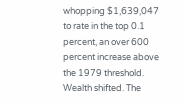whopping $1,639,047 to rate in the top 0.1 percent, an over 600 percent increase above the 1979 threshold. Wealth shifted. The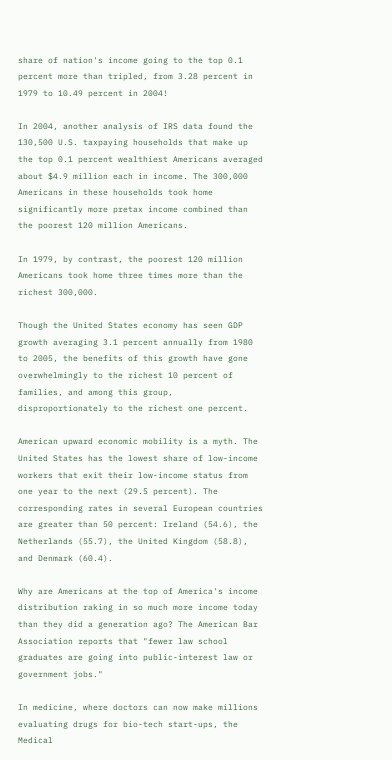share of nation's income going to the top 0.1 percent more than tripled, from 3.28 percent in 1979 to 10.49 percent in 2004!

In 2004, another analysis of IRS data found the 130,500 U.S. taxpaying households that make up the top 0.1 percent wealthiest Americans averaged about $4.9 million each in income. The 300,000 Americans in these households took home significantly more pretax income combined than the poorest 120 million Americans.

In 1979, by contrast, the poorest 120 million Americans took home three times more than the richest 300,000.

Though the United States economy has seen GDP growth averaging 3.1 percent annually from 1980 to 2005, the benefits of this growth have gone overwhelmingly to the richest 10 percent of families, and among this group, disproportionately to the richest one percent.

American upward economic mobility is a myth. The United States has the lowest share of low-income workers that exit their low-income status from one year to the next (29.5 percent). The corresponding rates in several European countries are greater than 50 percent: Ireland (54.6), the Netherlands (55.7), the United Kingdom (58.8), and Denmark (60.4).

Why are Americans at the top of America's income distribution raking in so much more income today than they did a generation ago? The American Bar Association reports that "fewer law school graduates are going into public-interest law or government jobs."

In medicine, where doctors can now make millions evaluating drugs for bio-tech start-ups, the Medical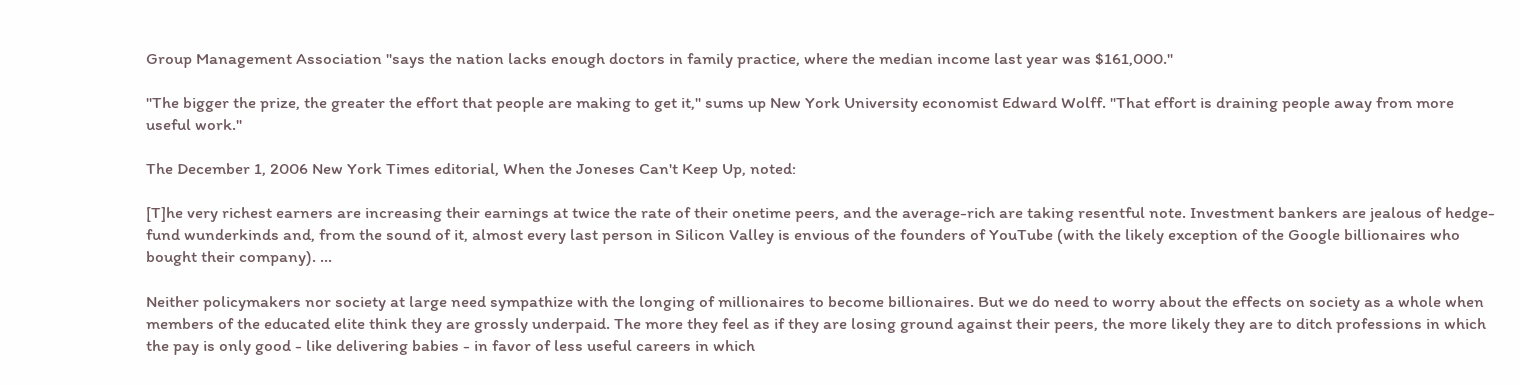Group Management Association "says the nation lacks enough doctors in family practice, where the median income last year was $161,000."

"The bigger the prize, the greater the effort that people are making to get it," sums up New York University economist Edward Wolff. "That effort is draining people away from more useful work."

The December 1, 2006 New York Times editorial, When the Joneses Can't Keep Up, noted:

[T]he very richest earners are increasing their earnings at twice the rate of their onetime peers, and the average-rich are taking resentful note. Investment bankers are jealous of hedge-fund wunderkinds and, from the sound of it, almost every last person in Silicon Valley is envious of the founders of YouTube (with the likely exception of the Google billionaires who bought their company). ...

Neither policymakers nor society at large need sympathize with the longing of millionaires to become billionaires. But we do need to worry about the effects on society as a whole when members of the educated elite think they are grossly underpaid. The more they feel as if they are losing ground against their peers, the more likely they are to ditch professions in which the pay is only good - like delivering babies - in favor of less useful careers in which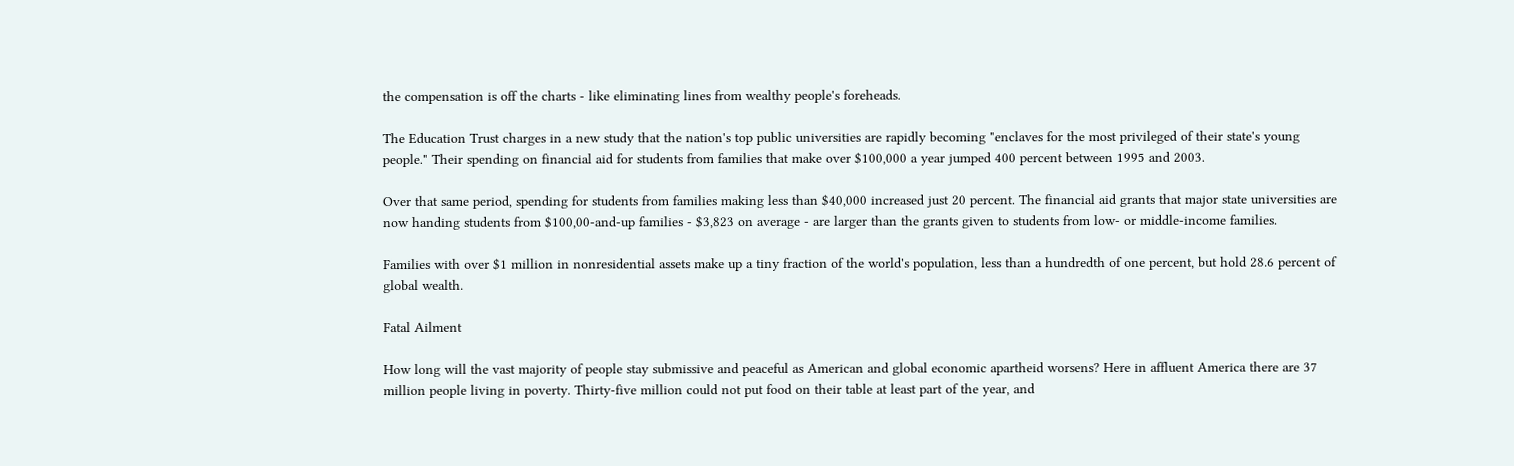the compensation is off the charts - like eliminating lines from wealthy people's foreheads.

The Education Trust charges in a new study that the nation's top public universities are rapidly becoming "enclaves for the most privileged of their state's young people." Their spending on financial aid for students from families that make over $100,000 a year jumped 400 percent between 1995 and 2003.

Over that same period, spending for students from families making less than $40,000 increased just 20 percent. The financial aid grants that major state universities are now handing students from $100,00-and-up families - $3,823 on average - are larger than the grants given to students from low- or middle-income families.

Families with over $1 million in nonresidential assets make up a tiny fraction of the world's population, less than a hundredth of one percent, but hold 28.6 percent of global wealth.

Fatal Ailment

How long will the vast majority of people stay submissive and peaceful as American and global economic apartheid worsens? Here in affluent America there are 37 million people living in poverty. Thirty-five million could not put food on their table at least part of the year, and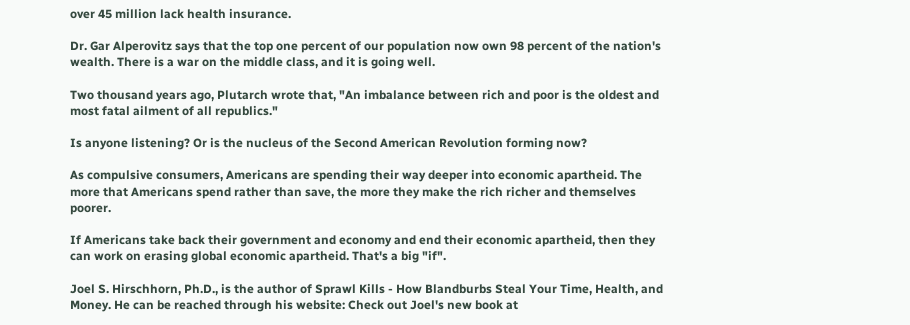over 45 million lack health insurance.

Dr. Gar Alperovitz says that the top one percent of our population now own 98 percent of the nation's wealth. There is a war on the middle class, and it is going well.

Two thousand years ago, Plutarch wrote that, "An imbalance between rich and poor is the oldest and most fatal ailment of all republics."

Is anyone listening? Or is the nucleus of the Second American Revolution forming now?

As compulsive consumers, Americans are spending their way deeper into economic apartheid. The more that Americans spend rather than save, the more they make the rich richer and themselves poorer.

If Americans take back their government and economy and end their economic apartheid, then they can work on erasing global economic apartheid. That's a big "if".

Joel S. Hirschhorn, Ph.D., is the author of Sprawl Kills - How Blandburbs Steal Your Time, Health, and Money. He can be reached through his website: Check out Joel's new book at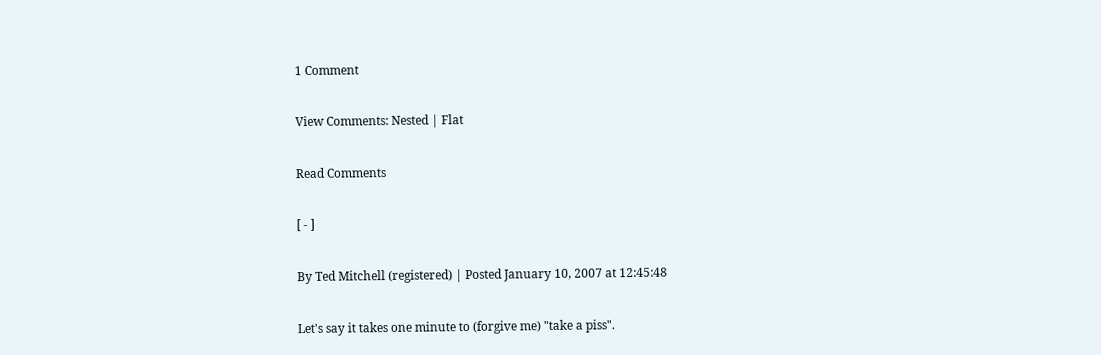1 Comment

View Comments: Nested | Flat

Read Comments

[ - ]

By Ted Mitchell (registered) | Posted January 10, 2007 at 12:45:48

Let's say it takes one minute to (forgive me) "take a piss".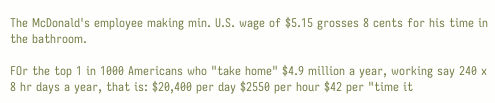The McDonald's employee making min. U.S. wage of $5.15 grosses 8 cents for his time in the bathroom.

FOr the top 1 in 1000 Americans who "take home" $4.9 million a year, working say 240 x 8 hr days a year, that is: $20,400 per day $2550 per hour $42 per "time it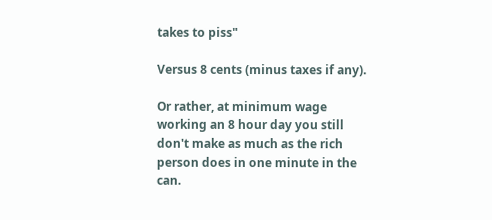takes to piss"

Versus 8 cents (minus taxes if any).

Or rather, at minimum wage working an 8 hour day you still don't make as much as the rich person does in one minute in the can.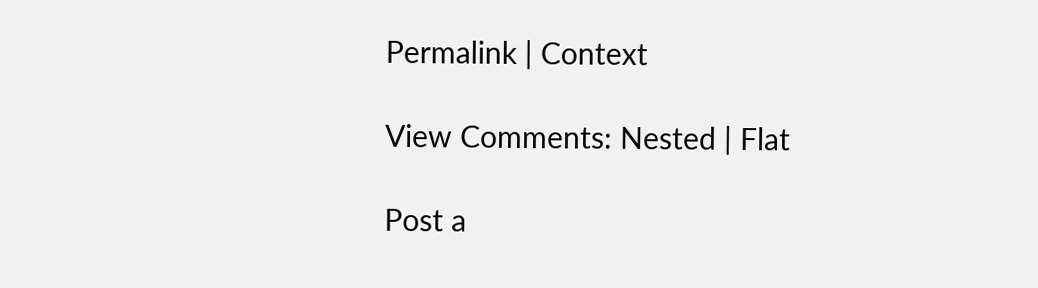Permalink | Context

View Comments: Nested | Flat

Post a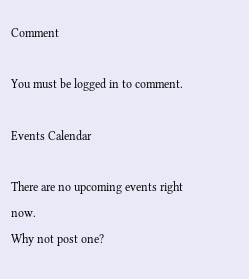Comment

You must be logged in to comment.

Events Calendar

There are no upcoming events right now.
Why not post one?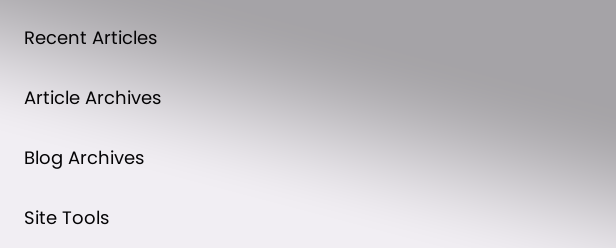Recent Articles

Article Archives

Blog Archives

Site Tools